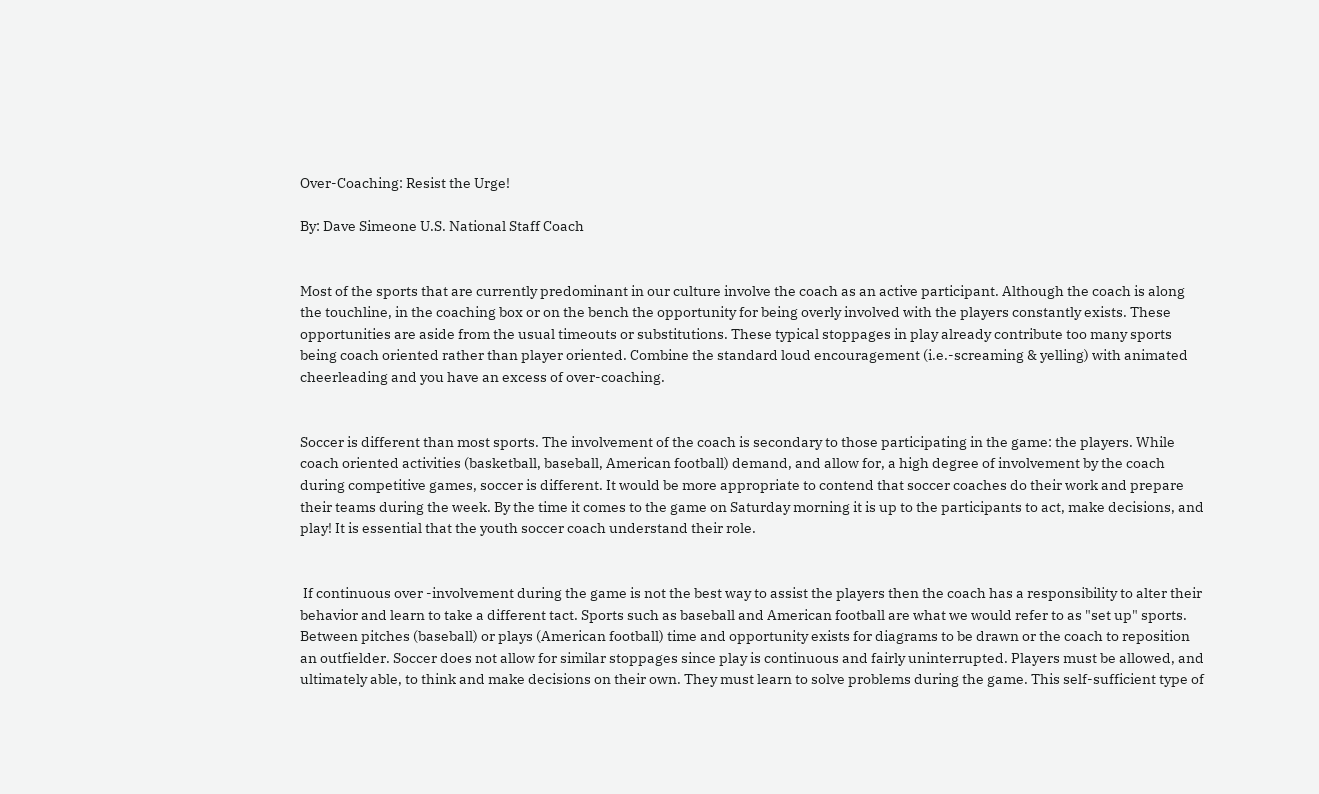Over-Coaching: Resist the Urge!

By: Dave Simeone U.S. National Staff Coach


Most of the sports that are currently predominant in our culture involve the coach as an active participant. Although the coach is along the touchline, in the coaching box or on the bench the opportunity for being overly involved with the players constantly exists. These opportunities are aside from the usual timeouts or substitutions. These typical stoppages in play already contribute too many sports being coach oriented rather than player oriented. Combine the standard loud encouragement (i.e.-screaming & yelling) with animated cheerleading and you have an excess of over-coaching.


Soccer is different than most sports. The involvement of the coach is secondary to those participating in the game: the players. While coach oriented activities (basketball, baseball, American football) demand, and allow for, a high degree of involvement by the coach during competitive games, soccer is different. It would be more appropriate to contend that soccer coaches do their work and prepare their teams during the week. By the time it comes to the game on Saturday morning it is up to the participants to act, make decisions, and play! It is essential that the youth soccer coach understand their role.


 If continuous over -involvement during the game is not the best way to assist the players then the coach has a responsibility to alter their behavior and learn to take a different tact. Sports such as baseball and American football are what we would refer to as "set up" sports. Between pitches (baseball) or plays (American football) time and opportunity exists for diagrams to be drawn or the coach to reposition an outfielder. Soccer does not allow for similar stoppages since play is continuous and fairly uninterrupted. Players must be allowed, and ultimately able, to think and make decisions on their own. They must learn to solve problems during the game. This self-sufficient type of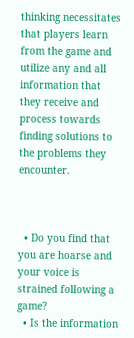thinking necessitates that players learn from the game and utilize any and all information that they receive and process towards finding solutions to the problems they encounter.



  • Do you find that you are hoarse and your voice is strained following a game?
  • Is the information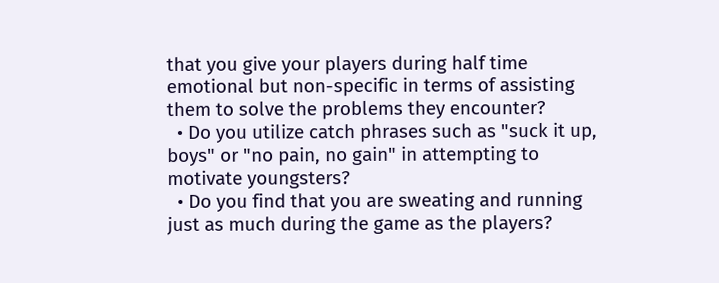that you give your players during half time emotional but non-specific in terms of assisting them to solve the problems they encounter?
  • Do you utilize catch phrases such as "suck it up, boys" or "no pain, no gain" in attempting to motivate youngsters?
  • Do you find that you are sweating and running just as much during the game as the players?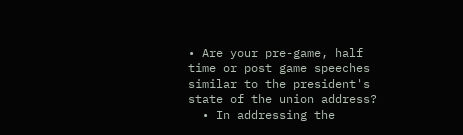• Are your pre-game, half time or post game speeches similar to the president's state of the union address?
  • In addressing the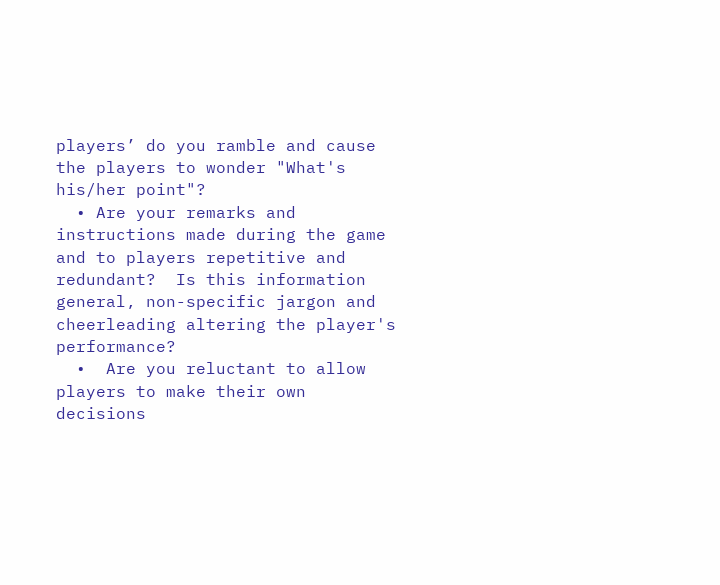players’ do you ramble and cause the players to wonder "What's his/her point"?
  • Are your remarks and instructions made during the game and to players repetitive and redundant?  Is this information general, non-specific jargon and cheerleading altering the player's performance?
  •  Are you reluctant to allow players to make their own decisions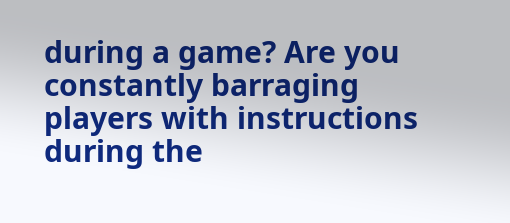during a game? Are you constantly barraging players with instructions during the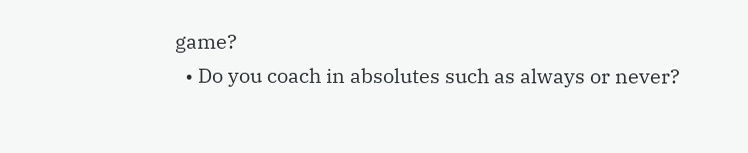game?
  • Do you coach in absolutes such as always or never?